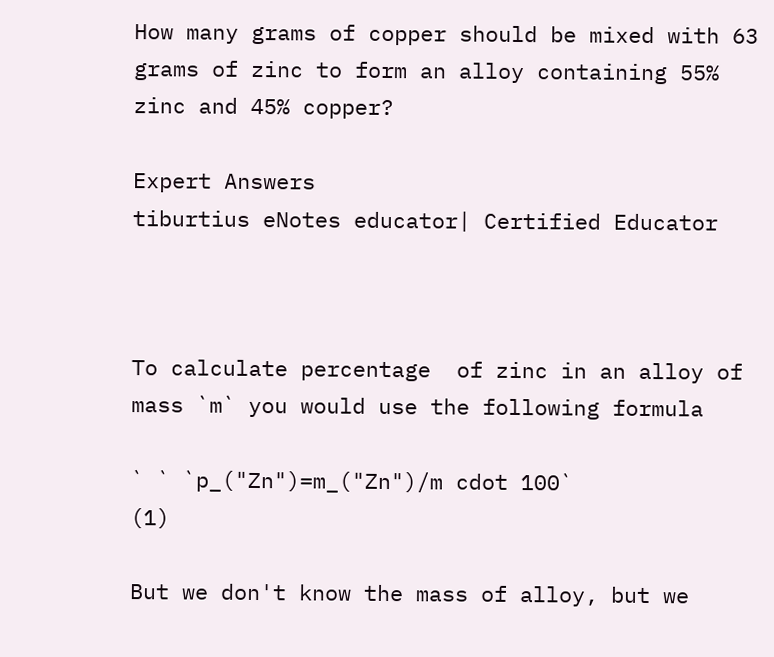How many grams of copper should be mixed with 63 grams of zinc to form an alloy containing 55% zinc and 45% copper?

Expert Answers
tiburtius eNotes educator| Certified Educator



To calculate percentage  of zinc in an alloy of mass `m` you would use the following formula

` ` `p_("Zn")=m_("Zn")/m cdot 100`                                                             (1)

But we don't know the mass of alloy, but we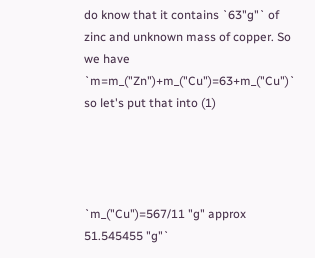do know that it contains `63"g"` of zinc and unknown mass of copper. So we have `m=m_("Zn")+m_("Cu")=63+m_("Cu")` so let's put that into (1)




`m_("Cu")=567/11 "g" approx 51.545455 "g"`